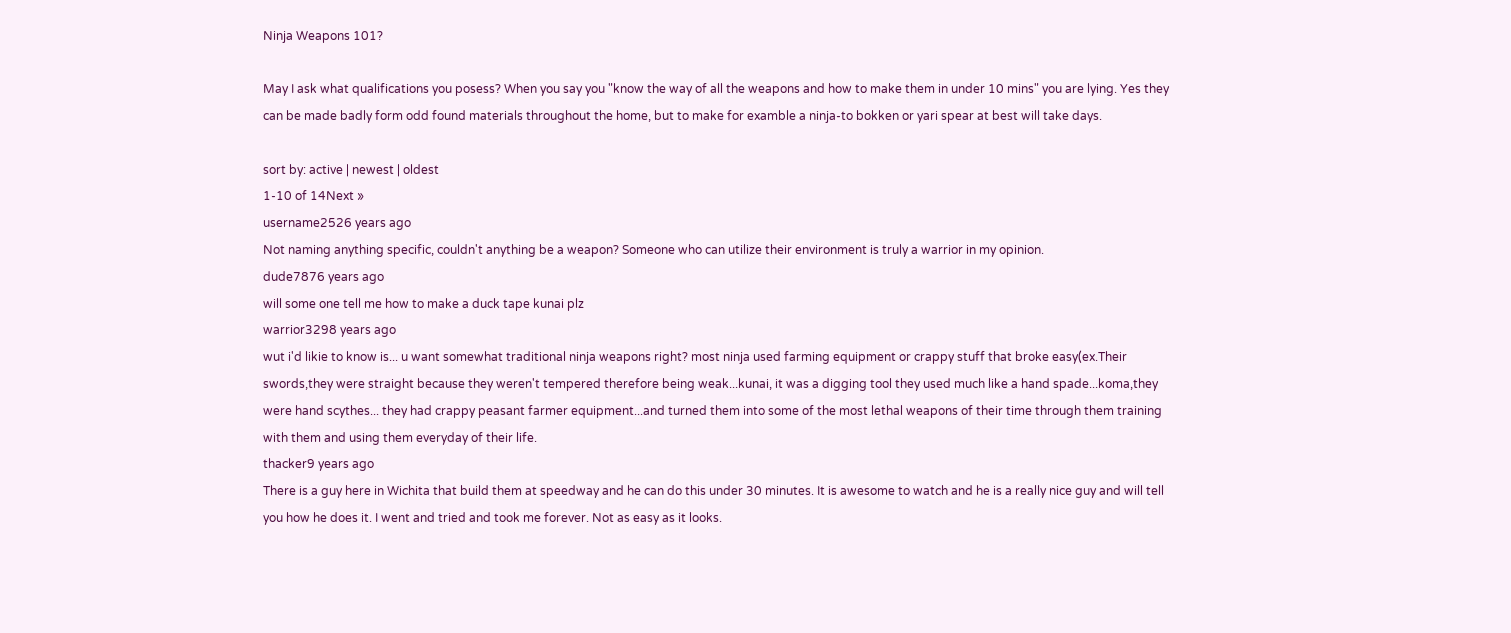Ninja Weapons 101?

May I ask what qualifications you posess? When you say you "know the way of all the weapons and how to make them in under 10 mins" you are lying. Yes they can be made badly form odd found materials throughout the home, but to make for examble a ninja-to bokken or yari spear at best will take days.

sort by: active | newest | oldest
1-10 of 14Next »
username2526 years ago
Not naming anything specific, couldn't anything be a weapon? Someone who can utilize their environment is truly a warrior in my opinion.
dude7876 years ago
will some one tell me how to make a duck tape kunai plz
warrior3298 years ago
wut i'd likie to know is... u want somewhat traditional ninja weapons right? most ninja used farming equipment or crappy stuff that broke easy(ex.Their swords,they were straight because they weren't tempered therefore being weak...kunai, it was a digging tool they used much like a hand spade...koma,they were hand scythes... they had crappy peasant farmer equipment...and turned them into some of the most lethal weapons of their time through them training with them and using them everyday of their life.
thacker9 years ago
There is a guy here in Wichita that build them at speedway and he can do this under 30 minutes. It is awesome to watch and he is a really nice guy and will tell you how he does it. I went and tried and took me forever. Not as easy as it looks.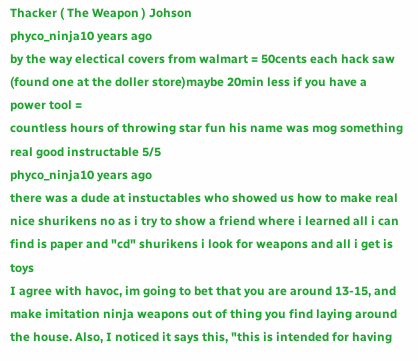Thacker ( The Weapon ) Johson
phyco_ninja10 years ago
by the way electical covers from walmart = 50cents each hack saw (found one at the doller store)maybe 20min less if you have a power tool =
countless hours of throwing star fun his name was mog something real good instructable 5/5
phyco_ninja10 years ago
there was a dude at instuctables who showed us how to make real nice shurikens no as i try to show a friend where i learned all i can find is paper and "cd" shurikens i look for weapons and all i get is toys
I agree with havoc, im going to bet that you are around 13-15, and make imitation ninja weapons out of thing you find laying around the house. Also, I noticed it says this, "this is intended for having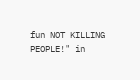fun NOT KILLING PEOPLE!" in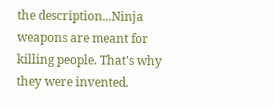the description...Ninja weapons are meant for killing people. That's why they were invented.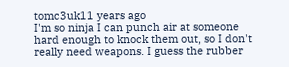tomc3uk11 years ago
I'm so ninja I can punch air at someone hard enough to knock them out, so I don't really need weapons. I guess the rubber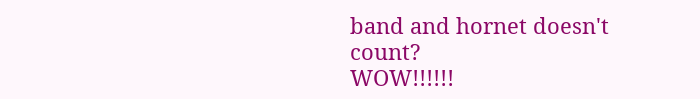band and hornet doesn't count?
WOW!!!!!!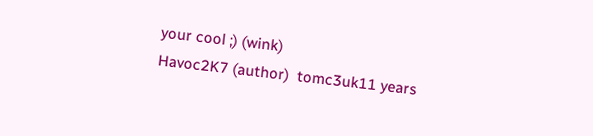your cool ;) (wink)
Havoc2K7 (author)  tomc3uk11 years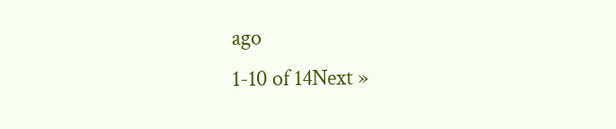ago
1-10 of 14Next »